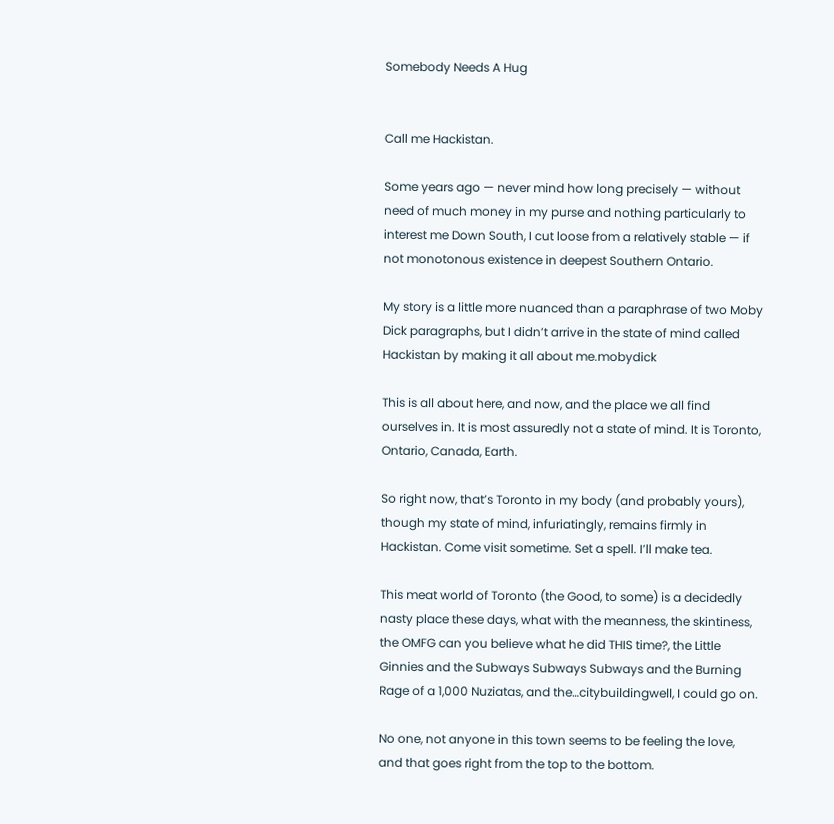Somebody Needs A Hug


Call me Hackistan.

Some years ago — never mind how long precisely — without need of much money in my purse and nothing particularly to interest me Down South, I cut loose from a relatively stable — if not monotonous existence in deepest Southern Ontario.

My story is a little more nuanced than a paraphrase of two Moby Dick paragraphs, but I didn’t arrive in the state of mind called Hackistan by making it all about me.mobydick

This is all about here, and now, and the place we all find ourselves in. It is most assuredly not a state of mind. It is Toronto, Ontario, Canada, Earth.

So right now, that’s Toronto in my body (and probably yours), though my state of mind, infuriatingly, remains firmly in Hackistan. Come visit sometime. Set a spell. I’ll make tea.

This meat world of Toronto (the Good, to some) is a decidedly nasty place these days, what with the meanness, the skintiness, the OMFG can you believe what he did THIS time?, the Little Ginnies and the Subways Subways Subways and the Burning Rage of a 1,000 Nuziatas, and the…citybuildingwell, I could go on.

No one, not anyone in this town seems to be feeling the love, and that goes right from the top to the bottom.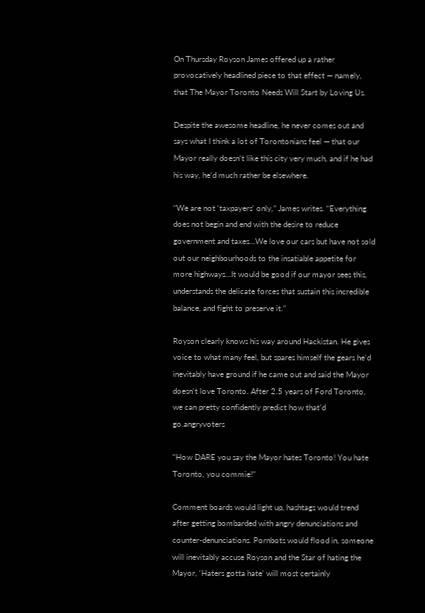On Thursday Royson James offered up a rather provocatively headlined piece to that effect — namely, that The Mayor Toronto Needs Will Start by Loving Us.

Despite the awesome headline, he never comes out and says what I think a lot of Torontonians feel — that our Mayor really doesn’t like this city very much, and if he had his way, he’d much rather be elsewhere.

“We are not ‘taxpayers’ only,” James writes. “Everything does not begin and end with the desire to reduce government and taxes…We love our cars but have not sold out our neighbourhoods to the insatiable appetite for more highways…It would be good if our mayor sees this, understands the delicate forces that sustain this incredible balance, and fight to preserve it.”

Royson clearly knows his way around Hackistan. He gives voice to what many feel, but spares himself the gears he’d inevitably have ground if he came out and said the Mayor doesn’t love Toronto. After 2.5 years of Ford Toronto, we can pretty confidently predict how that’d go.angryvoters

“How DARE you say the Mayor hates Toronto! You hate Toronto, you commie!”

Comment boards would light up, hashtags would trend after getting bombarded with angry denunciations and counter-denunciations. Pornbots would flood in, someone will inevitably accuse Royson and the Star of hating the Mayor, ‘Haters gotta hate’ will most certainly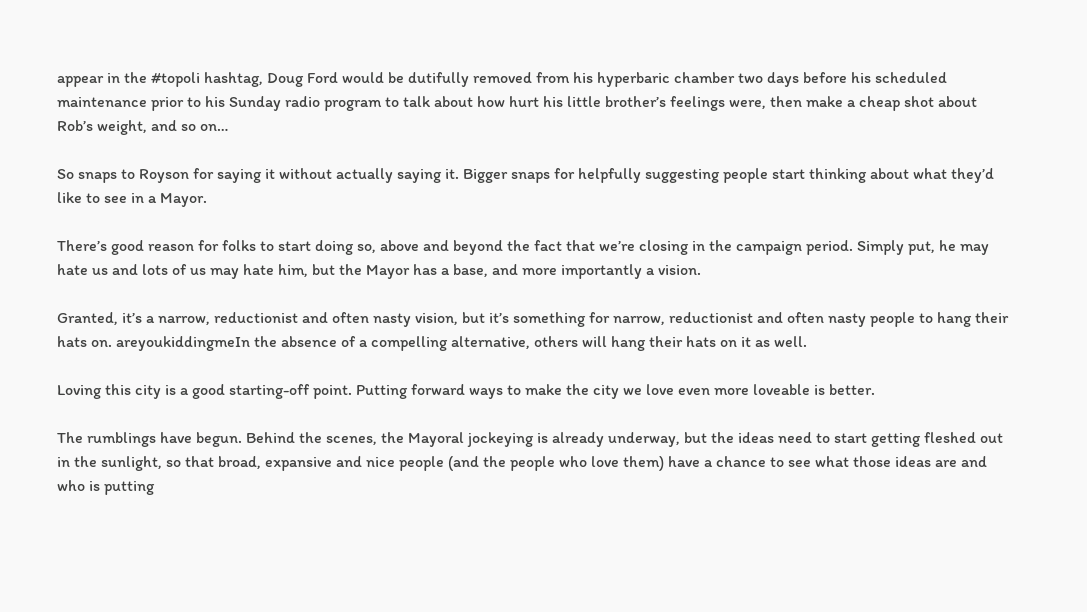appear in the #topoli hashtag, Doug Ford would be dutifully removed from his hyperbaric chamber two days before his scheduled maintenance prior to his Sunday radio program to talk about how hurt his little brother’s feelings were, then make a cheap shot about Rob’s weight, and so on…

So snaps to Royson for saying it without actually saying it. Bigger snaps for helpfully suggesting people start thinking about what they’d like to see in a Mayor.

There’s good reason for folks to start doing so, above and beyond the fact that we’re closing in the campaign period. Simply put, he may hate us and lots of us may hate him, but the Mayor has a base, and more importantly a vision.

Granted, it’s a narrow, reductionist and often nasty vision, but it’s something for narrow, reductionist and often nasty people to hang their hats on. areyoukiddingmeIn the absence of a compelling alternative, others will hang their hats on it as well.

Loving this city is a good starting-off point. Putting forward ways to make the city we love even more loveable is better.

The rumblings have begun. Behind the scenes, the Mayoral jockeying is already underway, but the ideas need to start getting fleshed out in the sunlight, so that broad, expansive and nice people (and the people who love them) have a chance to see what those ideas are and who is putting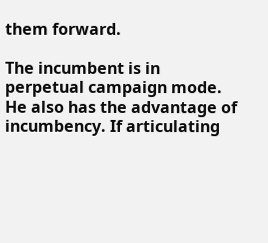them forward.

The incumbent is in perpetual campaign mode. He also has the advantage of incumbency. If articulating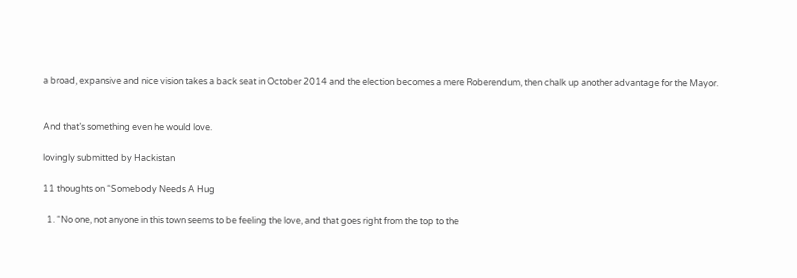a broad, expansive and nice vision takes a back seat in October 2014 and the election becomes a mere Roberendum, then chalk up another advantage for the Mayor.


And that’s something even he would love.

lovingly submitted by Hackistan

11 thoughts on “Somebody Needs A Hug

  1. “No one, not anyone in this town seems to be feeling the love, and that goes right from the top to the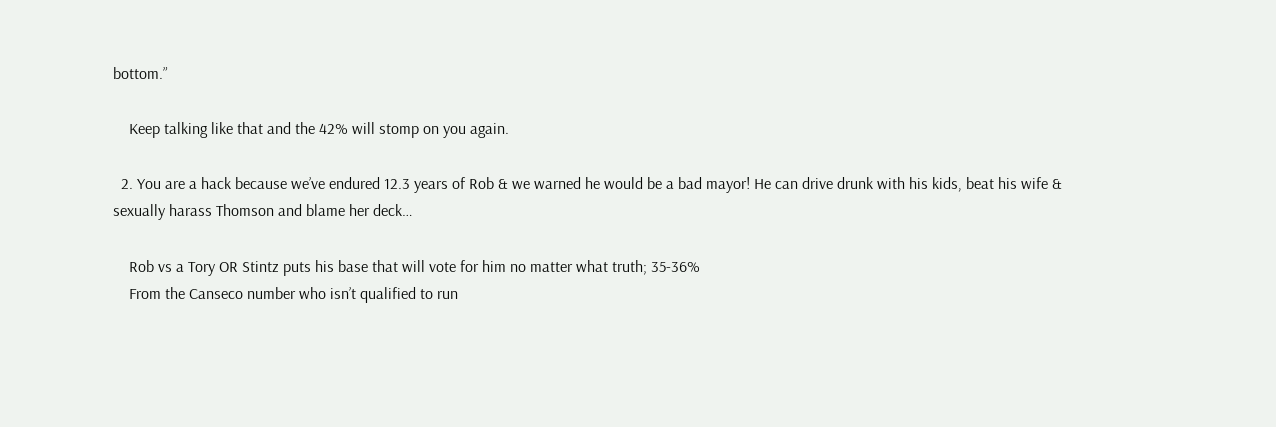bottom.”

    Keep talking like that and the 42% will stomp on you again.

  2. You are a hack because we’ve endured 12.3 years of Rob & we warned he would be a bad mayor! He can drive drunk with his kids, beat his wife & sexually harass Thomson and blame her deck…

    Rob vs a Tory OR Stintz puts his base that will vote for him no matter what truth; 35-36%
    From the Canseco number who isn’t qualified to run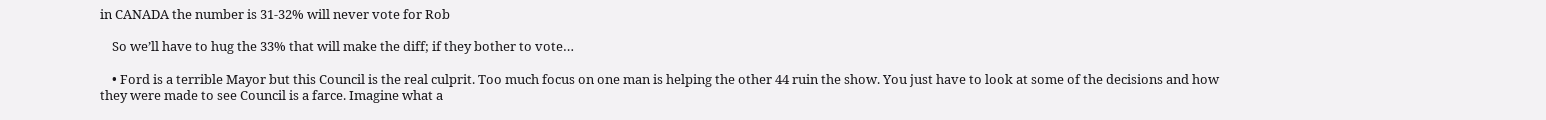in CANADA the number is 31-32% will never vote for Rob

    So we’ll have to hug the 33% that will make the diff; if they bother to vote…

    • Ford is a terrible Mayor but this Council is the real culprit. Too much focus on one man is helping the other 44 ruin the show. You just have to look at some of the decisions and how they were made to see Council is a farce. Imagine what a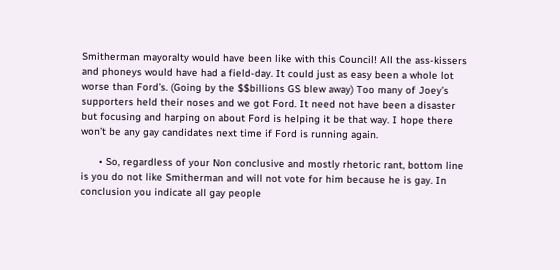Smitherman mayoralty would have been like with this Council! All the ass-kissers and phoneys would have had a field-day. It could just as easy been a whole lot worse than Ford’s. (Going by the $$billions GS blew away) Too many of Joey’s supporters held their noses and we got Ford. It need not have been a disaster but focusing and harping on about Ford is helping it be that way. I hope there won’t be any gay candidates next time if Ford is running again.

      • So, regardless of your Non conclusive and mostly rhetoric rant, bottom line is you do not like Smitherman and will not vote for him because he is gay. In conclusion you indicate all gay people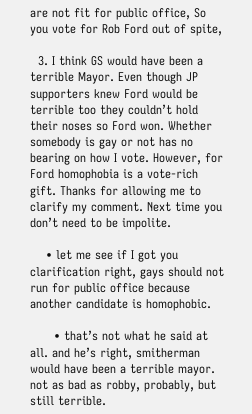are not fit for public office, So you vote for Rob Ford out of spite,

  3. I think GS would have been a terrible Mayor. Even though JP supporters knew Ford would be terrible too they couldn’t hold their noses so Ford won. Whether somebody is gay or not has no bearing on how I vote. However, for Ford homophobia is a vote-rich gift. Thanks for allowing me to clarify my comment. Next time you don’t need to be impolite.

    • let me see if I got you clarification right, gays should not run for public office because another candidate is homophobic.

      • that’s not what he said at all. and he’s right, smitherman would have been a terrible mayor. not as bad as robby, probably, but still terrible.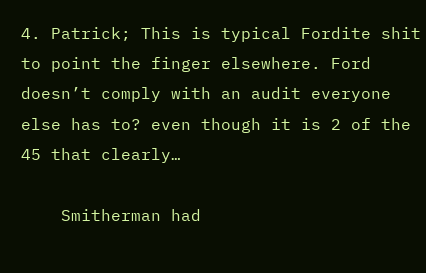4. Patrick; This is typical Fordite shit to point the finger elsewhere. Ford doesn’t comply with an audit everyone else has to? even though it is 2 of the 45 that clearly…

    Smitherman had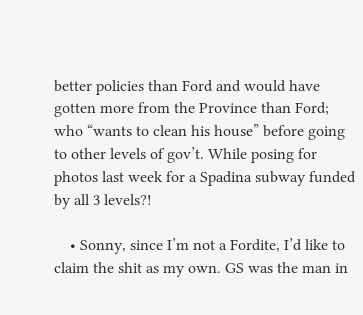better policies than Ford and would have gotten more from the Province than Ford; who “wants to clean his house” before going to other levels of gov’t. While posing for photos last week for a Spadina subway funded by all 3 levels?!

    • Sonny, since I’m not a Fordite, I’d like to claim the shit as my own. GS was the man in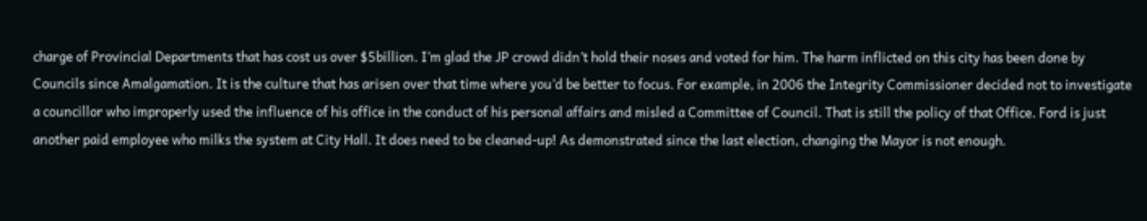charge of Provincial Departments that has cost us over $5billion. I’m glad the JP crowd didn’t hold their noses and voted for him. The harm inflicted on this city has been done by Councils since Amalgamation. It is the culture that has arisen over that time where you’d be better to focus. For example, in 2006 the Integrity Commissioner decided not to investigate a councillor who improperly used the influence of his office in the conduct of his personal affairs and misled a Committee of Council. That is still the policy of that Office. Ford is just another paid employee who milks the system at City Hall. It does need to be cleaned-up! As demonstrated since the last election, changing the Mayor is not enough.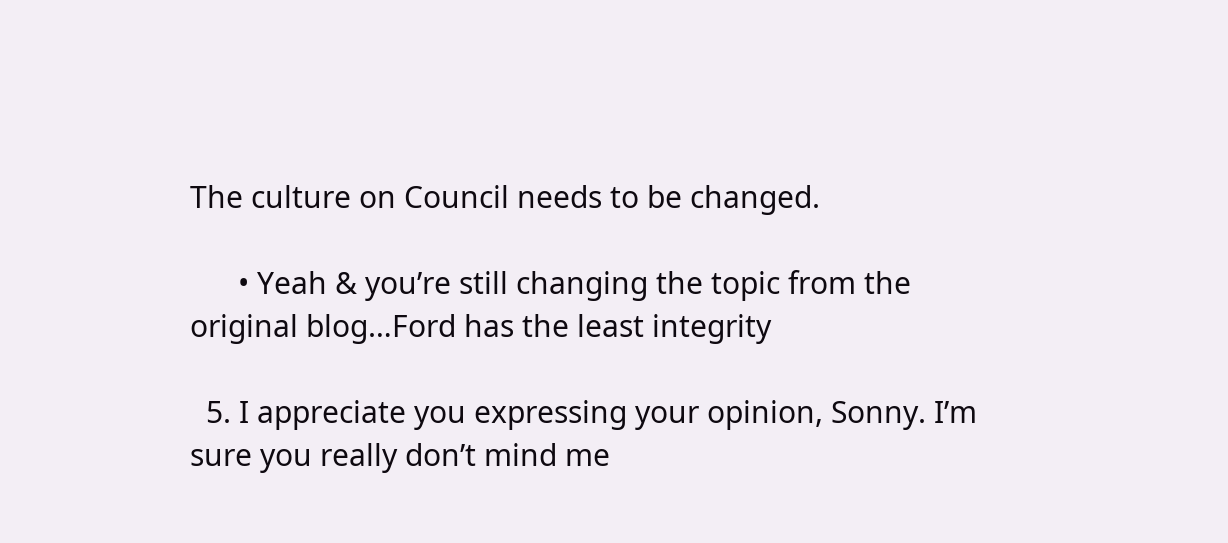The culture on Council needs to be changed.

      • Yeah & you’re still changing the topic from the original blog…Ford has the least integrity

  5. I appreciate you expressing your opinion, Sonny. I’m sure you really don’t mind me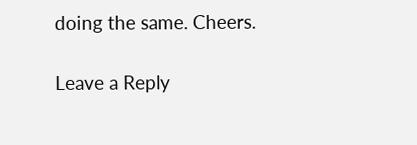doing the same. Cheers.

Leave a Reply